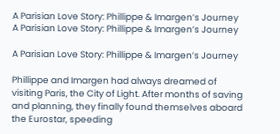A Parisian Love Story: Phillippe & Imargen’s Journey
A Parisian Love Story: Phillippe & Imargen’s Journey

A Parisian Love Story: Phillippe & Imargen’s Journey

Phillippe and Imargen had always dreamed of visiting Paris, the City of Light. After months of saving and planning, they finally found themselves aboard the Eurostar, speeding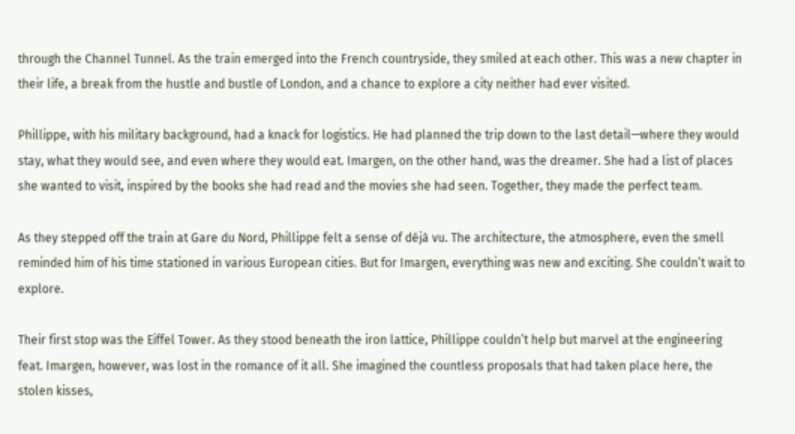through the Channel Tunnel. As the train emerged into the French countryside, they smiled at each other. This was a new chapter in their life, a break from the hustle and bustle of London, and a chance to explore a city neither had ever visited.

Phillippe, with his military background, had a knack for logistics. He had planned the trip down to the last detail—where they would stay, what they would see, and even where they would eat. Imargen, on the other hand, was the dreamer. She had a list of places she wanted to visit, inspired by the books she had read and the movies she had seen. Together, they made the perfect team.

As they stepped off the train at Gare du Nord, Phillippe felt a sense of déjà vu. The architecture, the atmosphere, even the smell reminded him of his time stationed in various European cities. But for Imargen, everything was new and exciting. She couldn’t wait to explore.

Their first stop was the Eiffel Tower. As they stood beneath the iron lattice, Phillippe couldn’t help but marvel at the engineering feat. Imargen, however, was lost in the romance of it all. She imagined the countless proposals that had taken place here, the stolen kisses,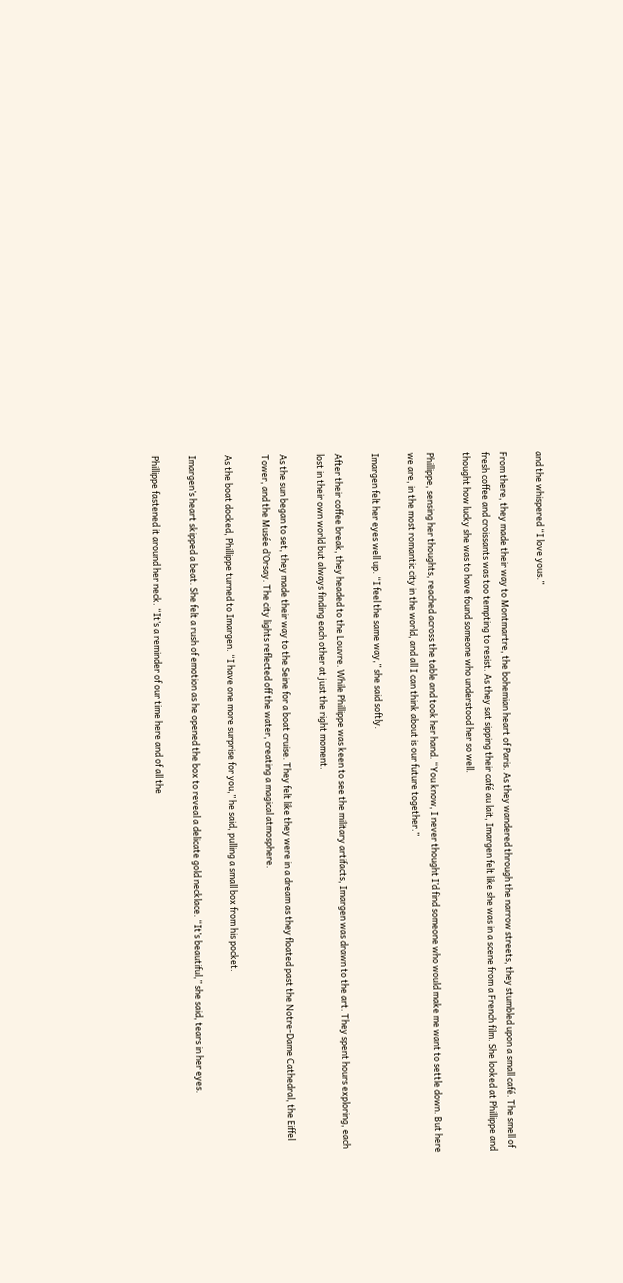and the whispered “I love yous.”

From there, they made their way to Montmartre, the bohemian heart of Paris. As they wandered through the narrow streets, they stumbled upon a small café. The smell of fresh coffee and croissants was too tempting to resist. As they sat sipping their café au lait, Imargen felt like she was in a scene from a French film. She looked at Phillippe and thought how lucky she was to have found someone who understood her so well.

Phillippe, sensing her thoughts, reached across the table and took her hand. “You know, I never thought I’d find someone who would make me want to settle down. But here we are, in the most romantic city in the world, and all I can think about is our future together.”

Imargen felt her eyes well up. “I feel the same way,” she said softly.

After their coffee break, they headed to the Louvre. While Phillippe was keen to see the military artifacts, Imargen was drawn to the art. They spent hours exploring, each lost in their own world but always finding each other at just the right moment.

As the sun began to set, they made their way to the Seine for a boat cruise. They felt like they were in a dream as they floated past the Notre-Dame Cathedral, the Eiffel Tower, and the Musée d’Orsay. The city lights reflected off the water, creating a magical atmosphere.

As the boat docked, Phillippe turned to Imargen. “I have one more surprise for you,” he said, pulling a small box from his pocket.

Imargen’s heart skipped a beat. She felt a rush of emotion as he opened the box to reveal a delicate gold necklace. “It’s beautiful,” she said, tears in her eyes.

Phillippe fastened it around her neck. “It’s a reminder of our time here and of all the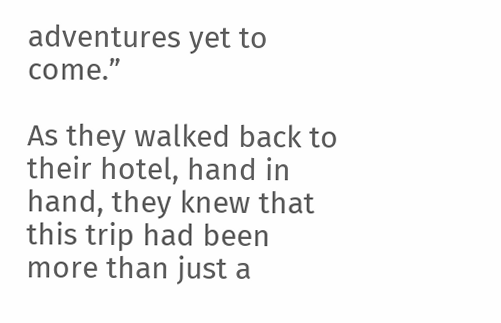adventures yet to come.”

As they walked back to their hotel, hand in hand, they knew that this trip had been more than just a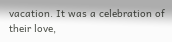vacation. It was a celebration of their love,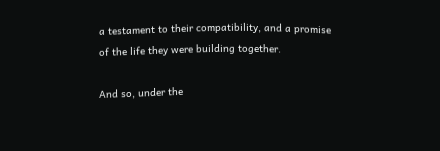a testament to their compatibility, and a promise of the life they were building together.

And so, under the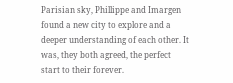Parisian sky, Phillippe and Imargen found a new city to explore and a deeper understanding of each other. It was, they both agreed, the perfect start to their forever.